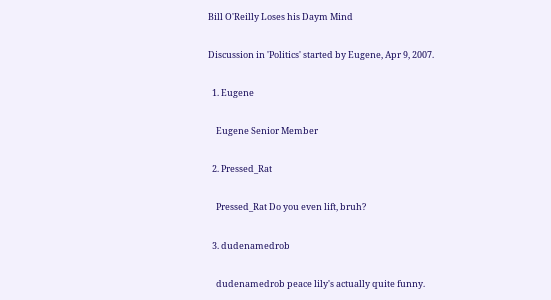Bill O'Reilly Loses his Daym Mind

Discussion in 'Politics' started by Eugene, Apr 9, 2007.

  1. Eugene

    Eugene Senior Member

  2. Pressed_Rat

    Pressed_Rat Do you even lift, bruh?

  3. dudenamedrob

    dudenamedrob peace lily's actually quite funny.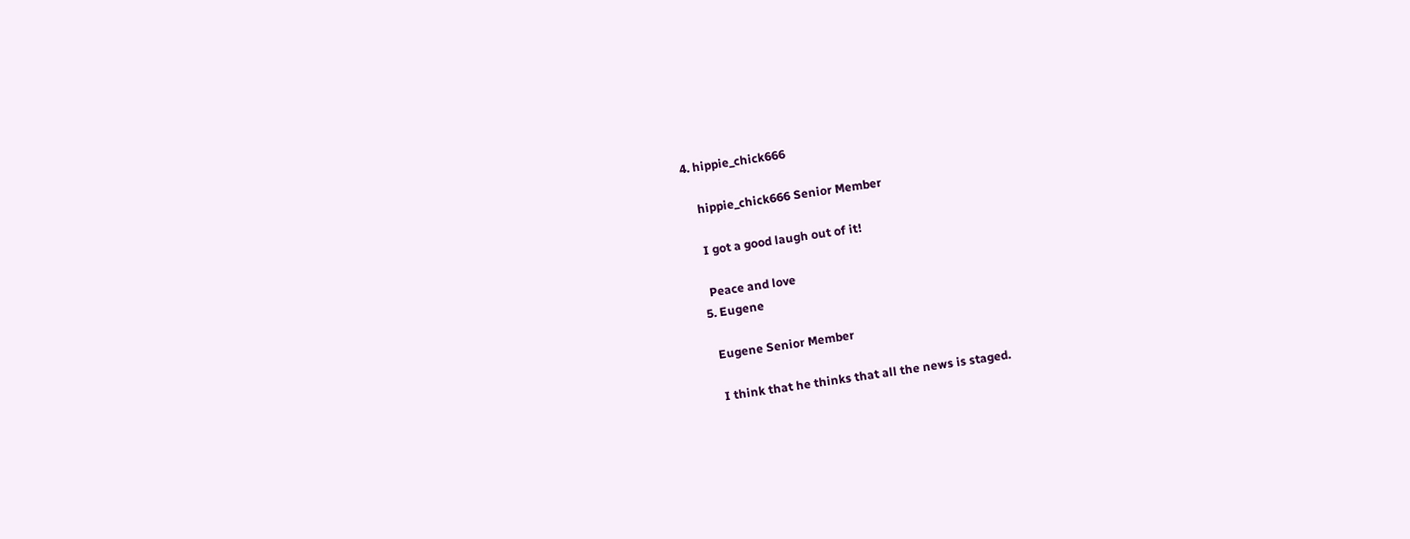4. hippie_chick666

    hippie_chick666 Senior Member

    I got a good laugh out of it!

    Peace and love
  5. Eugene

    Eugene Senior Member

    I think that he thinks that all the news is staged.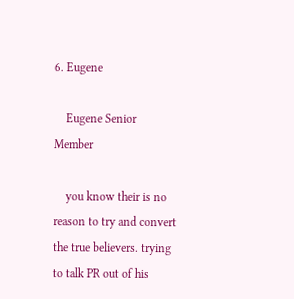6. Eugene

    Eugene Senior Member

    you know their is no reason to try and convert the true believers. trying to talk PR out of his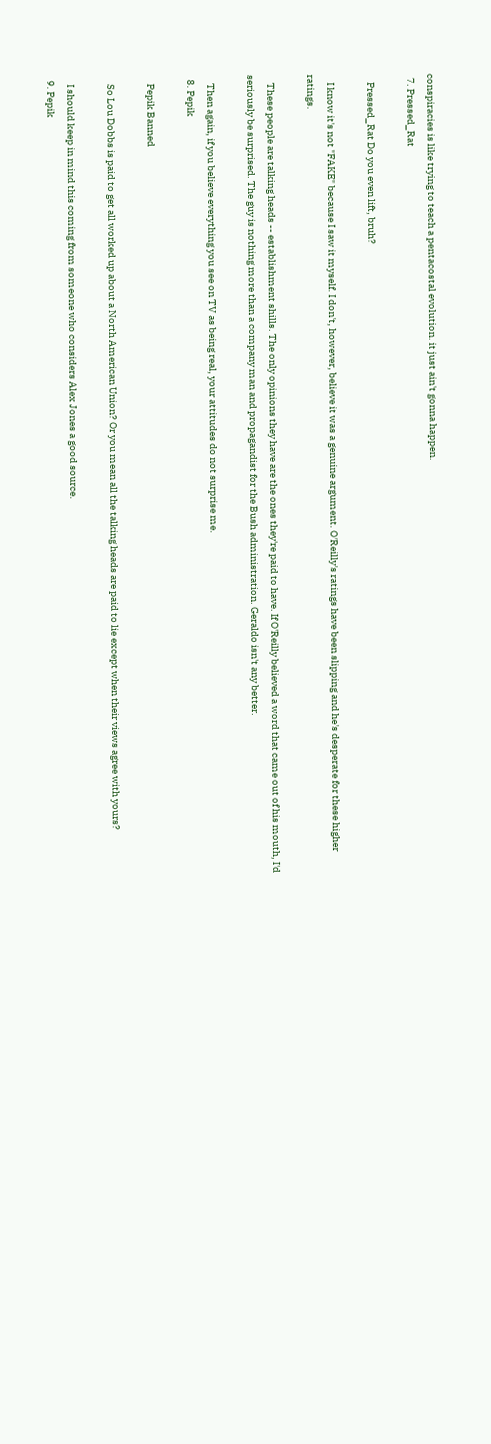conspiracies is like trying to teach a pentacostal evolution. it just ain't gonna happen.
  7. Pressed_Rat

    Pressed_Rat Do you even lift, bruh?

    I know it's not "FAKE" because I saw it myself. I don't, however, believe it was a genuine argument. O'Reilly's ratings have been slipping and he's desperate for these higher ratings.

    These people are talking heads -- establishment shills. The only opinions they have are the ones they're paid to have. If O'Reilly believed a word that came out of his mouth, I'd seriously be surprised. The guy is nothing more than a company man and propagandist for the Bush administration. Geraldo isn't any better.

    Then again, if you believe everything you see on TV as being real, your attitudes do not surprise me.
  8. Pepik

    Pepik Banned

    So Lou Dobbs is paid to get all worked up about a North American Union? Or you mean all the talking heads are paid to lie except when their views agree with yours?

    I should keep in mind this coming from someone who considers Alex Jones a good source.
  9. Pepik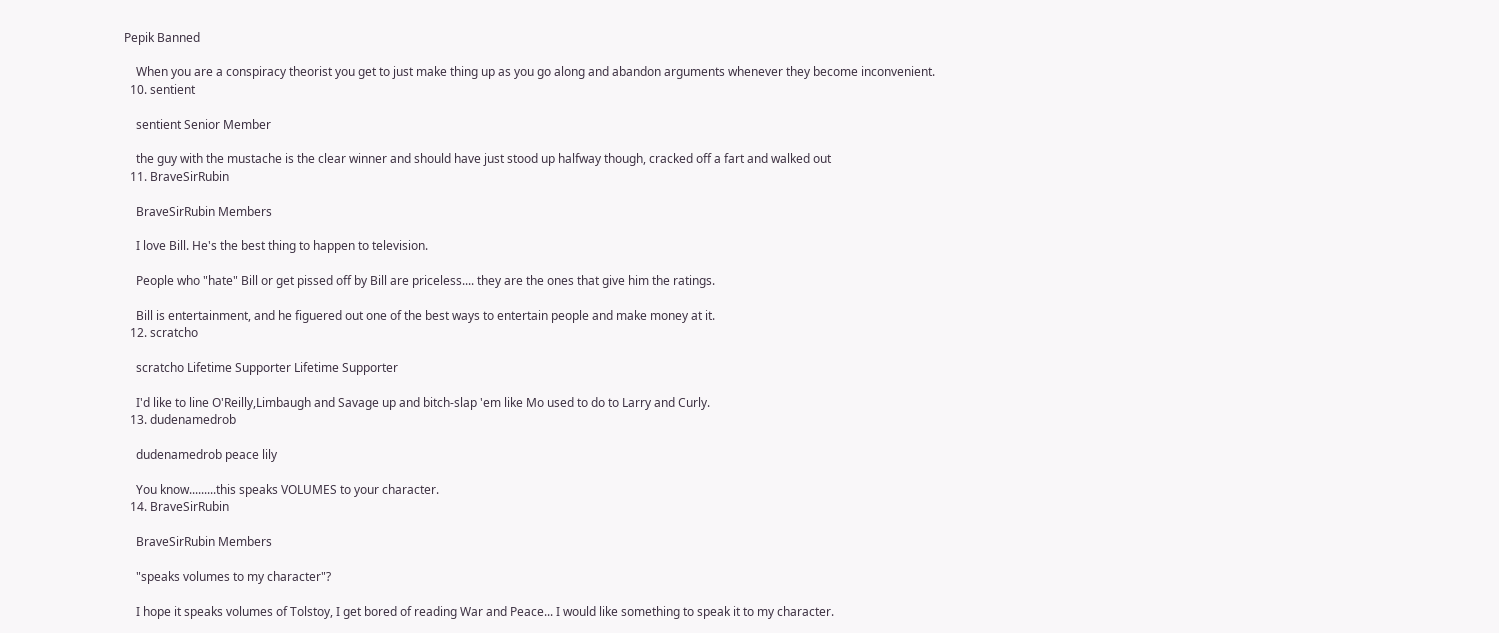Pepik Banned

    When you are a conspiracy theorist you get to just make thing up as you go along and abandon arguments whenever they become inconvenient.
  10. sentient

    sentient Senior Member

    the guy with the mustache is the clear winner and should have just stood up halfway though, cracked off a fart and walked out
  11. BraveSirRubin

    BraveSirRubin Members

    I love Bill. He's the best thing to happen to television.

    People who "hate" Bill or get pissed off by Bill are priceless.... they are the ones that give him the ratings.

    Bill is entertainment, and he figuered out one of the best ways to entertain people and make money at it.
  12. scratcho

    scratcho Lifetime Supporter Lifetime Supporter

    I'd like to line O'Reilly,Limbaugh and Savage up and bitch-slap 'em like Mo used to do to Larry and Curly.
  13. dudenamedrob

    dudenamedrob peace lily

    You know.........this speaks VOLUMES to your character.
  14. BraveSirRubin

    BraveSirRubin Members

    "speaks volumes to my character"?

    I hope it speaks volumes of Tolstoy, I get bored of reading War and Peace... I would like something to speak it to my character.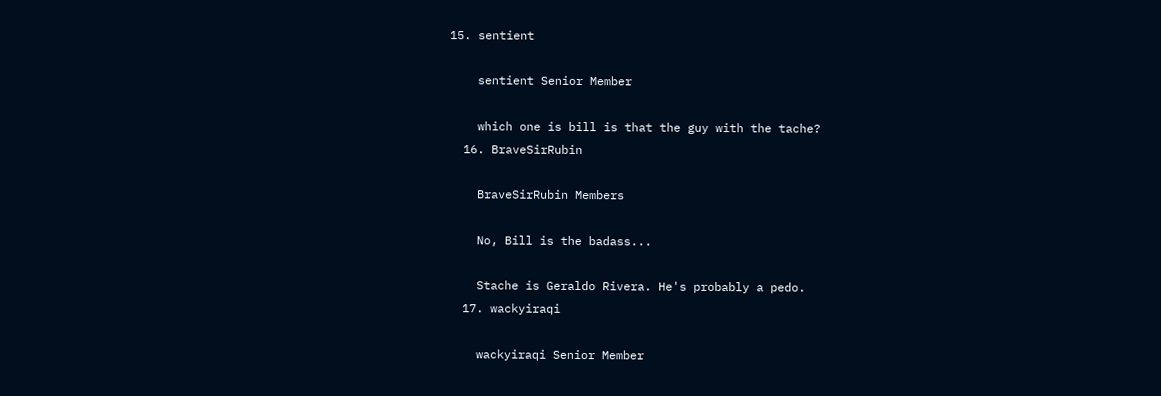15. sentient

    sentient Senior Member

    which one is bill is that the guy with the tache?
  16. BraveSirRubin

    BraveSirRubin Members

    No, Bill is the badass...

    Stache is Geraldo Rivera. He's probably a pedo.
  17. wackyiraqi

    wackyiraqi Senior Member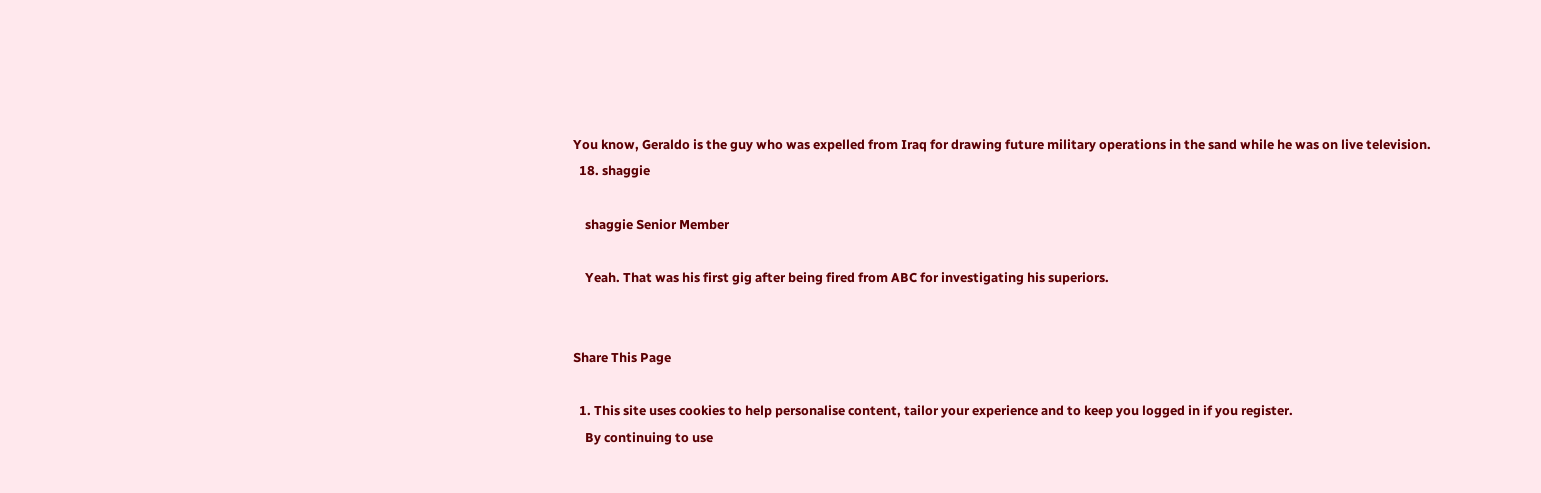You know, Geraldo is the guy who was expelled from Iraq for drawing future military operations in the sand while he was on live television.
  18. shaggie

    shaggie Senior Member

    Yeah. That was his first gig after being fired from ABC for investigating his superiors.


Share This Page

  1. This site uses cookies to help personalise content, tailor your experience and to keep you logged in if you register.
    By continuing to use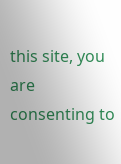this site, you are consenting to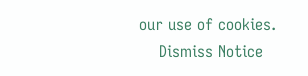our use of cookies.
    Dismiss Notice